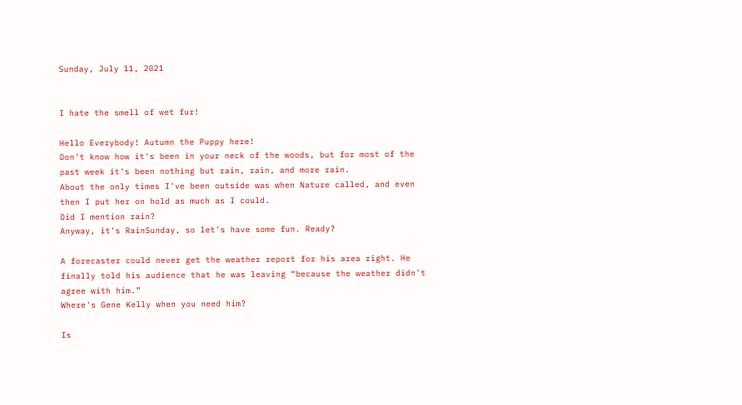Sunday, July 11, 2021


I hate the smell of wet fur!

Hello Everybody! Autumn the Puppy here!
Don't know how it's been in your neck of the woods, but for most of the past week it's been nothing but rain, rain, and more rain.
About the only times I've been outside was when Nature called, and even then I put her on hold as much as I could.
Did I mention rain?
Anyway, it's RainSunday, so let's have some fun. Ready?

A forecaster could never get the weather report for his area right. He finally told his audience that he was leaving “because the weather didn't agree with him.”
Where's Gene Kelly when you need him?

Is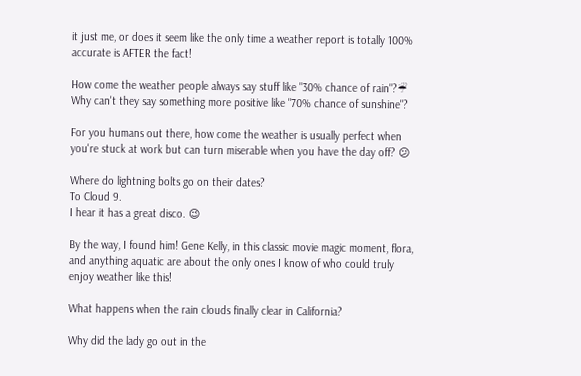it just me, or does it seem like the only time a weather report is totally 100% accurate is AFTER the fact!

How come the weather people always say stuff like "30% chance of rain"?☔
Why can't they say something more positive like "70% chance of sunshine"?

For you humans out there, how come the weather is usually perfect when you're stuck at work but can turn miserable when you have the day off? 😕

Where do lightning bolts go on their dates?
To Cloud 9.
I hear it has a great disco. 😉

By the way, I found him! Gene Kelly, in this classic movie magic moment, flora, and anything aquatic are about the only ones I know of who could truly enjoy weather like this!

What happens when the rain clouds finally clear in California?

Why did the lady go out in the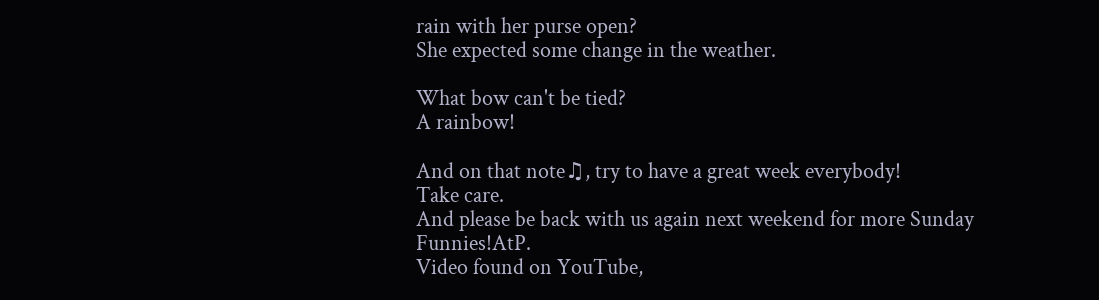rain with her purse open?
She expected some change in the weather.

What bow can't be tied?
A rainbow!

And on that note♫, try to have a great week everybody!
Take care.
And please be back with us again next weekend for more Sunday Funnies!AtP.
Video found on YouTube,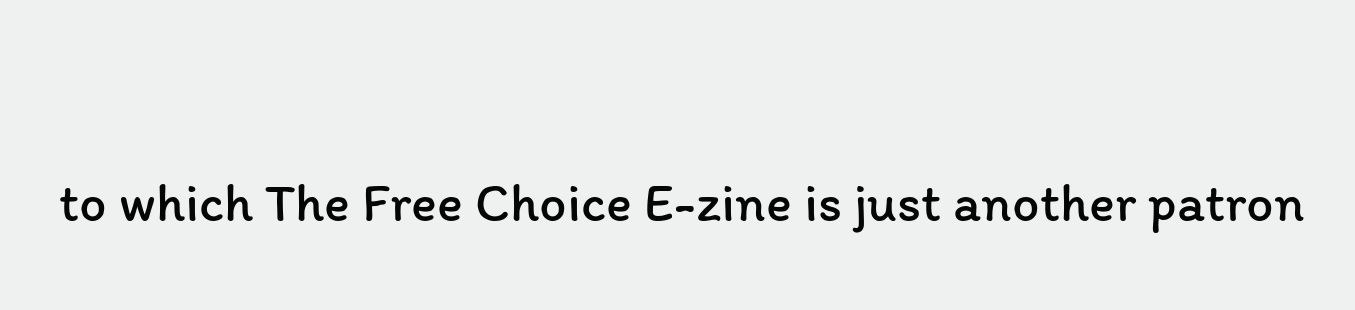to which The Free Choice E-zine is just another patron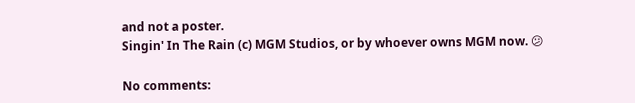and not a poster.
Singin' In The Rain (c) MGM Studios, or by whoever owns MGM now. 😕

No comments: